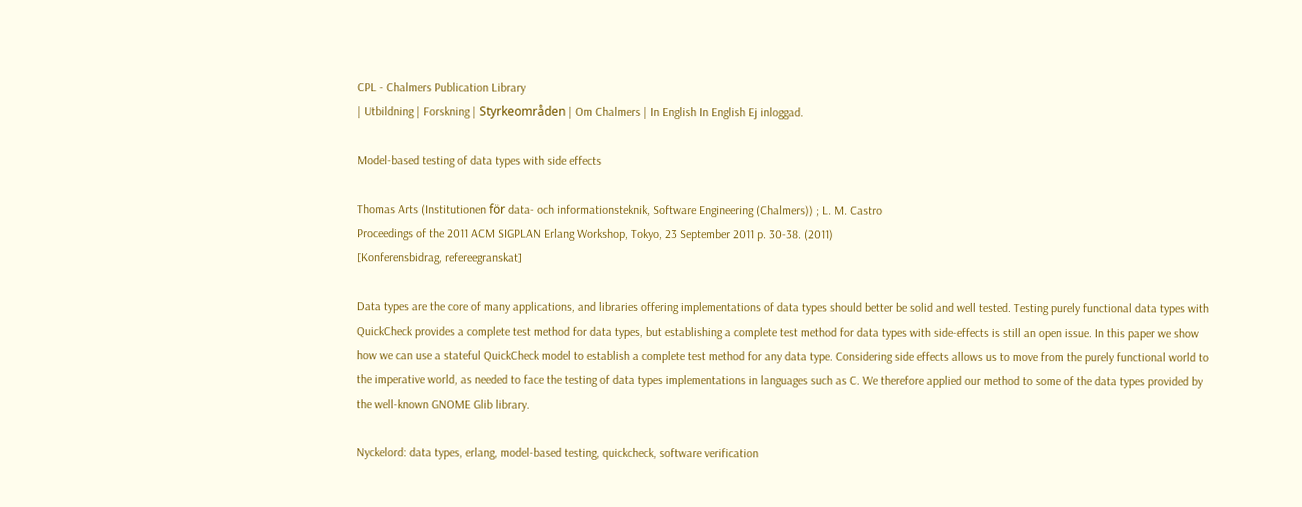CPL - Chalmers Publication Library
| Utbildning | Forskning | Styrkeområden | Om Chalmers | In English In English Ej inloggad.

Model-based testing of data types with side effects

Thomas Arts (Institutionen för data- och informationsteknik, Software Engineering (Chalmers)) ; L. M. Castro
Proceedings of the 2011 ACM SIGPLAN Erlang Workshop, Tokyo, 23 September 2011 p. 30-38. (2011)
[Konferensbidrag, refereegranskat]

Data types are the core of many applications, and libraries offering implementations of data types should better be solid and well tested. Testing purely functional data types with QuickCheck provides a complete test method for data types, but establishing a complete test method for data types with side-effects is still an open issue. In this paper we show how we can use a stateful QuickCheck model to establish a complete test method for any data type. Considering side effects allows us to move from the purely functional world to the imperative world, as needed to face the testing of data types implementations in languages such as C. We therefore applied our method to some of the data types provided by the well-known GNOME Glib library.

Nyckelord: data types, erlang, model-based testing, quickcheck, software verification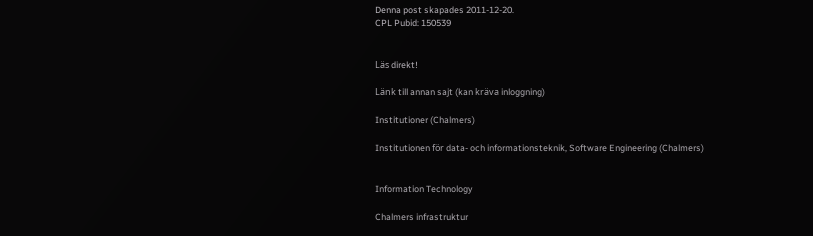Denna post skapades 2011-12-20.
CPL Pubid: 150539


Läs direkt!

Länk till annan sajt (kan kräva inloggning)

Institutioner (Chalmers)

Institutionen för data- och informationsteknik, Software Engineering (Chalmers)


Information Technology

Chalmers infrastruktur